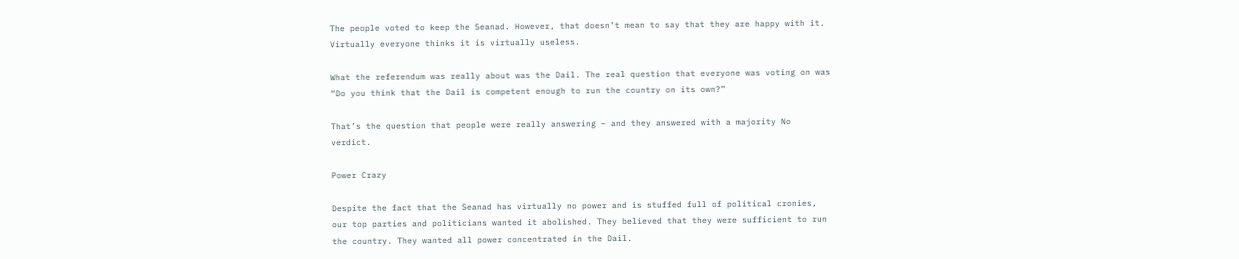The people voted to keep the Seanad. However, that doesn’t mean to say that they are happy with it. Virtually everyone thinks it is virtually useless.

What the referendum was really about was the Dail. The real question that everyone was voting on was “Do you think that the Dail is competent enough to run the country on its own?”

That’s the question that people were really answering – and they answered with a majority No verdict.

Power Crazy

Despite the fact that the Seanad has virtually no power and is stuffed full of political cronies, our top parties and politicians wanted it abolished. They believed that they were sufficient to run the country. They wanted all power concentrated in the Dail.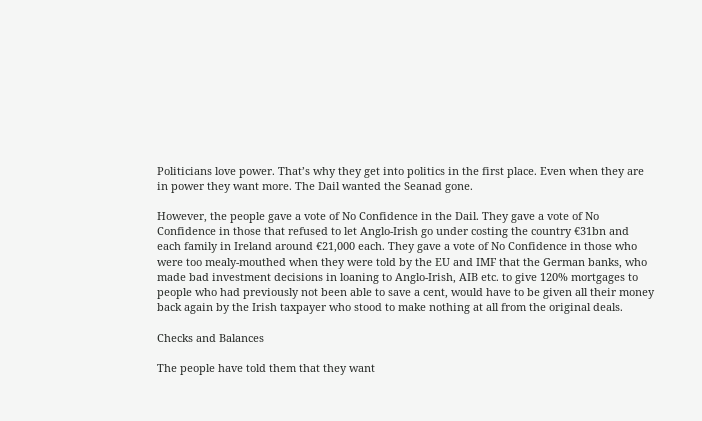Politicians love power. That’s why they get into politics in the first place. Even when they are in power they want more. The Dail wanted the Seanad gone.

However, the people gave a vote of No Confidence in the Dail. They gave a vote of No Confidence in those that refused to let Anglo-Irish go under costing the country €31bn and each family in Ireland around €21,000 each. They gave a vote of No Confidence in those who were too mealy-mouthed when they were told by the EU and IMF that the German banks, who made bad investment decisions in loaning to Anglo-Irish, AIB etc. to give 120% mortgages to people who had previously not been able to save a cent, would have to be given all their money back again by the Irish taxpayer who stood to make nothing at all from the original deals.

Checks and Balances

The people have told them that they want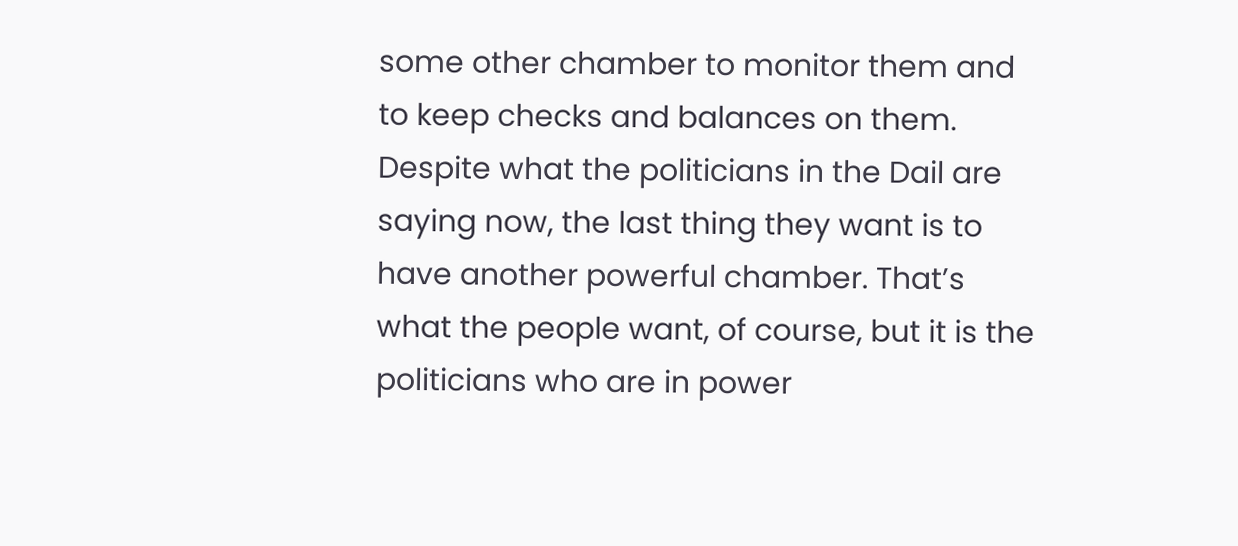some other chamber to monitor them and to keep checks and balances on them. Despite what the politicians in the Dail are saying now, the last thing they want is to have another powerful chamber. That’s what the people want, of course, but it is the politicians who are in power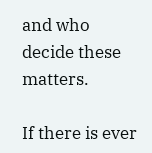and who decide these matters.

If there is ever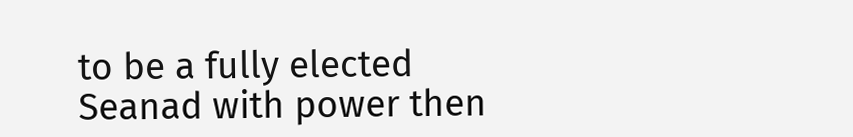to be a fully elected Seanad with power then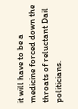it will have to be a medicine forced down the throats of reluctant Dail politicians.